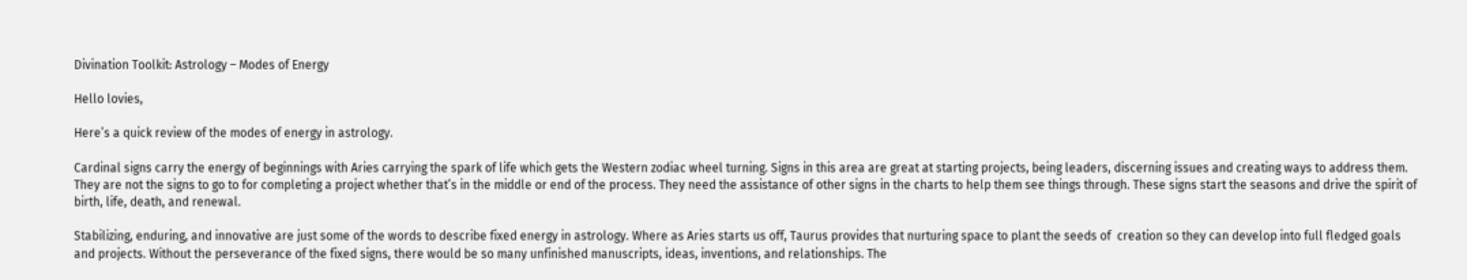Divination Toolkit: Astrology – Modes of Energy

Hello lovies,

Here’s a quick review of the modes of energy in astrology.

Cardinal signs carry the energy of beginnings with Aries carrying the spark of life which gets the Western zodiac wheel turning. Signs in this area are great at starting projects, being leaders, discerning issues and creating ways to address them. They are not the signs to go to for completing a project whether that’s in the middle or end of the process. They need the assistance of other signs in the charts to help them see things through. These signs start the seasons and drive the spirit of birth, life, death, and renewal.

Stabilizing, enduring, and innovative are just some of the words to describe fixed energy in astrology. Where as Aries starts us off, Taurus provides that nurturing space to plant the seeds of  creation so they can develop into full fledged goals and projects. Without the perseverance of the fixed signs, there would be so many unfinished manuscripts, ideas, inventions, and relationships. The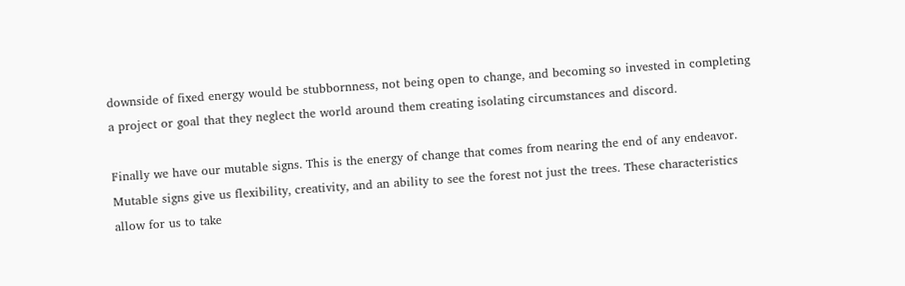downside of fixed energy would be stubbornness, not being open to change, and becoming so invested in completing a project or goal that they neglect the world around them creating isolating circumstances and discord.

Finally we have our mutable signs. This is the energy of change that comes from nearing the end of any endeavor. Mutable signs give us flexibility, creativity, and an ability to see the forest not just the trees. These characteristics allow for us to take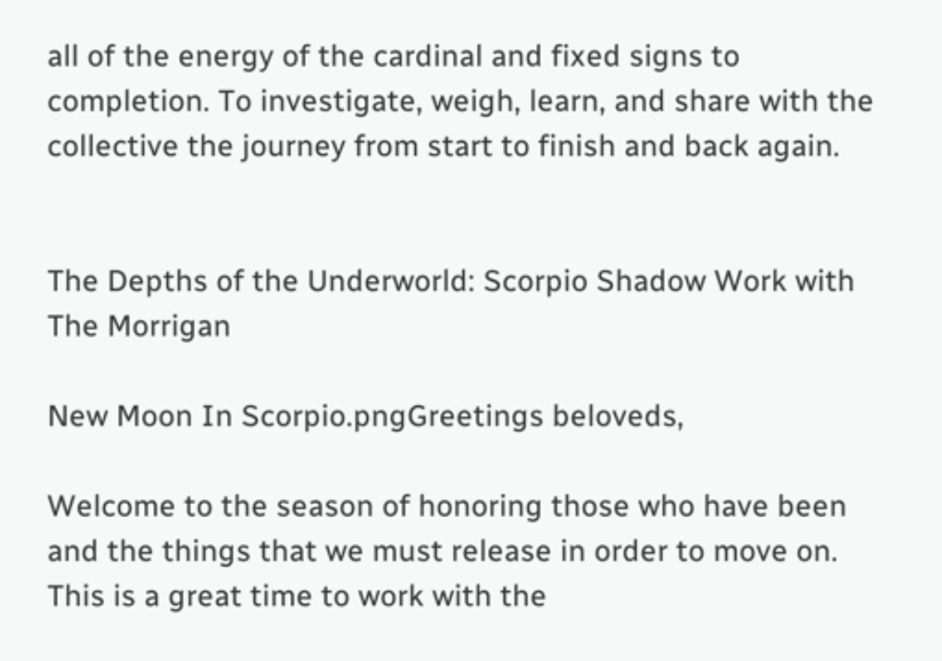all of the energy of the cardinal and fixed signs to completion. To investigate, weigh, learn, and share with the collective the journey from start to finish and back again.


The Depths of the Underworld: Scorpio Shadow Work with The Morrigan

New Moon In Scorpio.pngGreetings beloveds,

Welcome to the season of honoring those who have been and the things that we must release in order to move on. This is a great time to work with the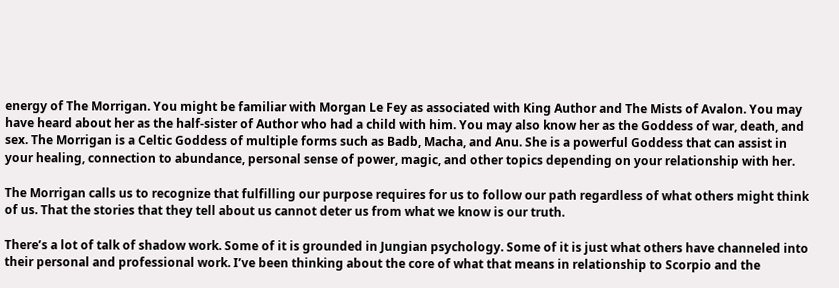energy of The Morrigan. You might be familiar with Morgan Le Fey as associated with King Author and The Mists of Avalon. You may have heard about her as the half-sister of Author who had a child with him. You may also know her as the Goddess of war, death, and sex. The Morrigan is a Celtic Goddess of multiple forms such as Badb, Macha, and Anu. She is a powerful Goddess that can assist in your healing, connection to abundance, personal sense of power, magic, and other topics depending on your relationship with her.

The Morrigan calls us to recognize that fulfilling our purpose requires for us to follow our path regardless of what others might think of us. That the stories that they tell about us cannot deter us from what we know is our truth.

There’s a lot of talk of shadow work. Some of it is grounded in Jungian psychology. Some of it is just what others have channeled into their personal and professional work. I’ve been thinking about the core of what that means in relationship to Scorpio and the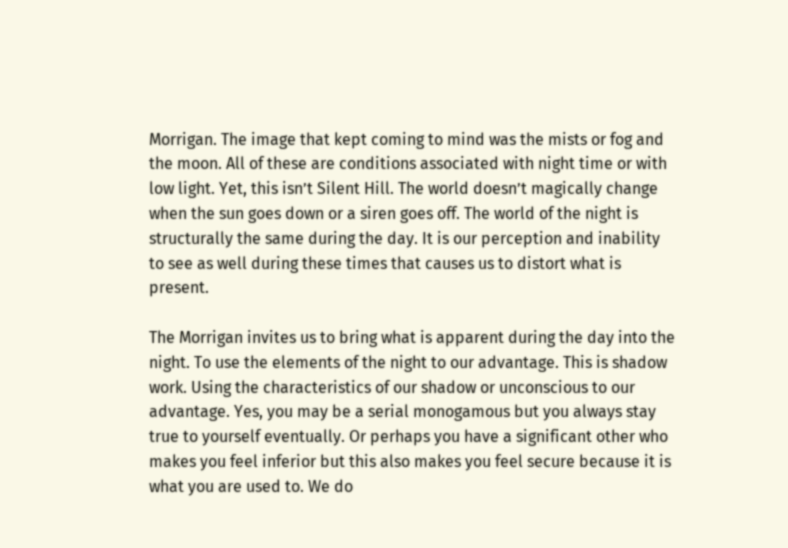Morrigan. The image that kept coming to mind was the mists or fog and the moon. All of these are conditions associated with night time or with low light. Yet, this isn’t Silent Hill. The world doesn’t magically change when the sun goes down or a siren goes off. The world of the night is structurally the same during the day. It is our perception and inability to see as well during these times that causes us to distort what is present.

The Morrigan invites us to bring what is apparent during the day into the night. To use the elements of the night to our advantage. This is shadow work. Using the characteristics of our shadow or unconscious to our advantage. Yes, you may be a serial monogamous but you always stay true to yourself eventually. Or perhaps you have a significant other who makes you feel inferior but this also makes you feel secure because it is what you are used to. We do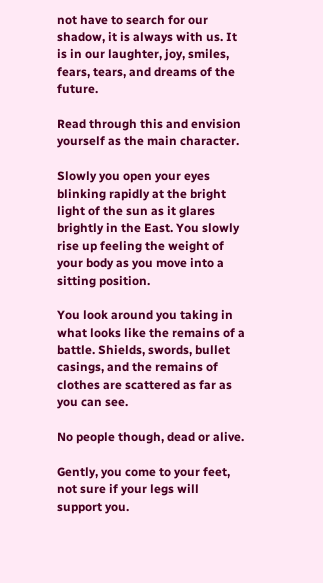not have to search for our shadow, it is always with us. It is in our laughter, joy, smiles, fears, tears, and dreams of the future.

Read through this and envision yourself as the main character.

Slowly you open your eyes blinking rapidly at the bright light of the sun as it glares brightly in the East. You slowly rise up feeling the weight of your body as you move into a sitting position.

You look around you taking in what looks like the remains of a battle. Shields, swords, bullet casings, and the remains of clothes are scattered as far as you can see.

No people though, dead or alive.

Gently, you come to your feet, not sure if your legs will support you.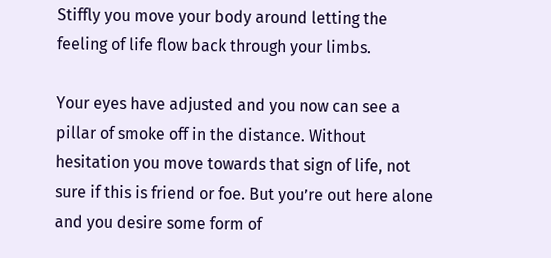Stiffly you move your body around letting the feeling of life flow back through your limbs.

Your eyes have adjusted and you now can see a pillar of smoke off in the distance. Without hesitation you move towards that sign of life, not sure if this is friend or foe. But you’re out here alone and you desire some form of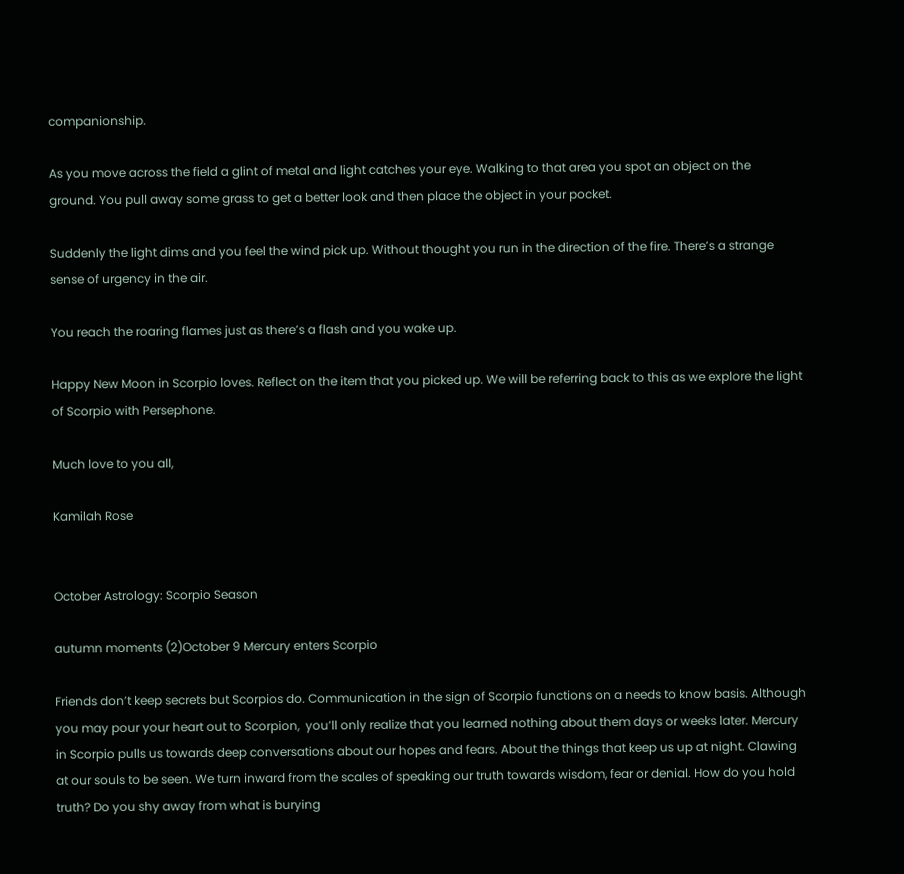companionship.

As you move across the field a glint of metal and light catches your eye. Walking to that area you spot an object on the ground. You pull away some grass to get a better look and then place the object in your pocket.

Suddenly the light dims and you feel the wind pick up. Without thought you run in the direction of the fire. There’s a strange sense of urgency in the air.

You reach the roaring flames just as there’s a flash and you wake up.

Happy New Moon in Scorpio loves. Reflect on the item that you picked up. We will be referring back to this as we explore the light of Scorpio with Persephone.

Much love to you all,

Kamilah Rose


October Astrology: Scorpio Season

autumn moments (2)October 9 Mercury enters Scorpio

Friends don’t keep secrets but Scorpios do. Communication in the sign of Scorpio functions on a needs to know basis. Although you may pour your heart out to Scorpion,  you’ll only realize that you learned nothing about them days or weeks later. Mercury in Scorpio pulls us towards deep conversations about our hopes and fears. About the things that keep us up at night. Clawing at our souls to be seen. We turn inward from the scales of speaking our truth towards wisdom, fear or denial. How do you hold truth? Do you shy away from what is burying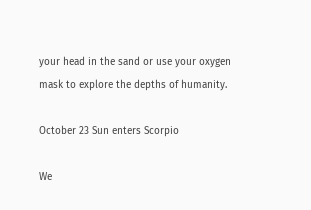your head in the sand or use your oxygen mask to explore the depths of humanity.

October 23 Sun enters Scorpio

We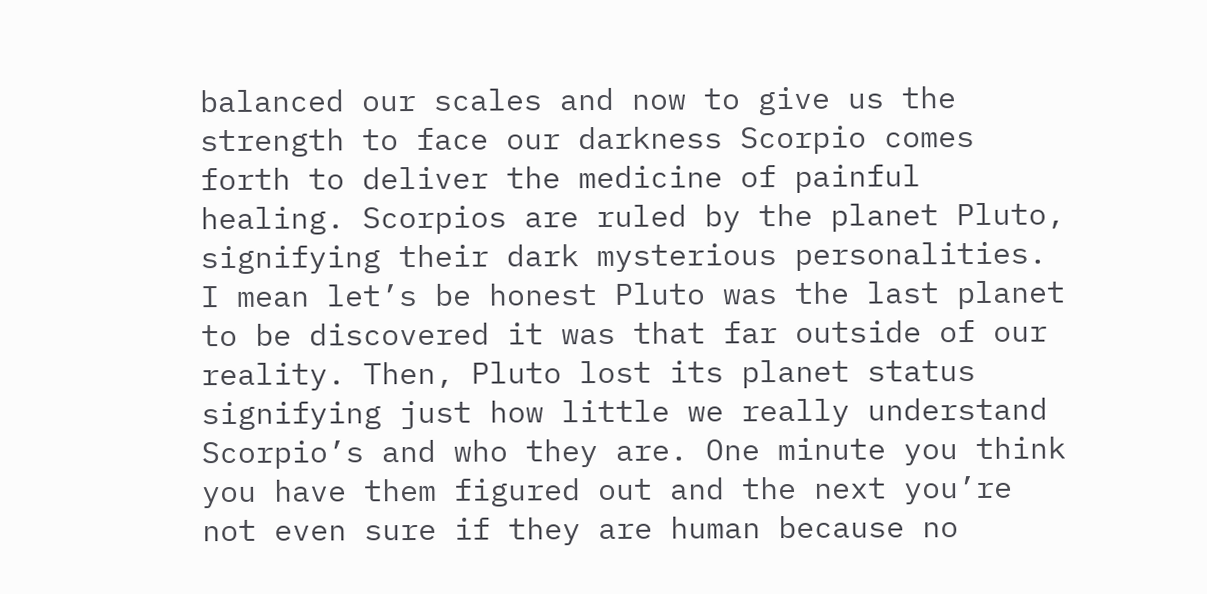balanced our scales and now to give us the strength to face our darkness Scorpio comes forth to deliver the medicine of painful healing. Scorpios are ruled by the planet Pluto, signifying their dark mysterious personalities. I mean let’s be honest Pluto was the last planet to be discovered it was that far outside of our reality. Then, Pluto lost its planet status signifying just how little we really understand Scorpio’s and who they are. One minute you think you have them figured out and the next you’re not even sure if they are human because no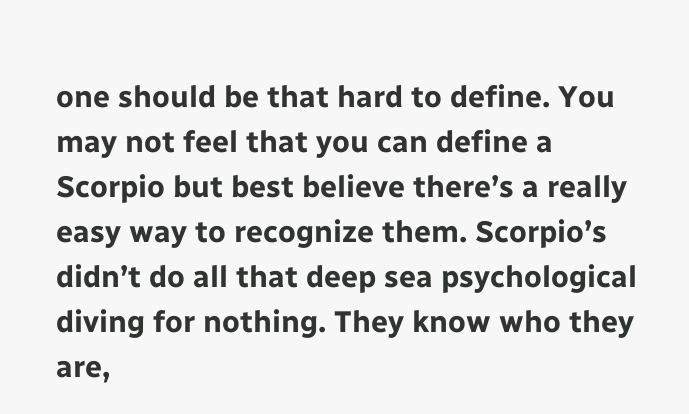one should be that hard to define. You may not feel that you can define a Scorpio but best believe there’s a really easy way to recognize them. Scorpio’s didn’t do all that deep sea psychological diving for nothing. They know who they are,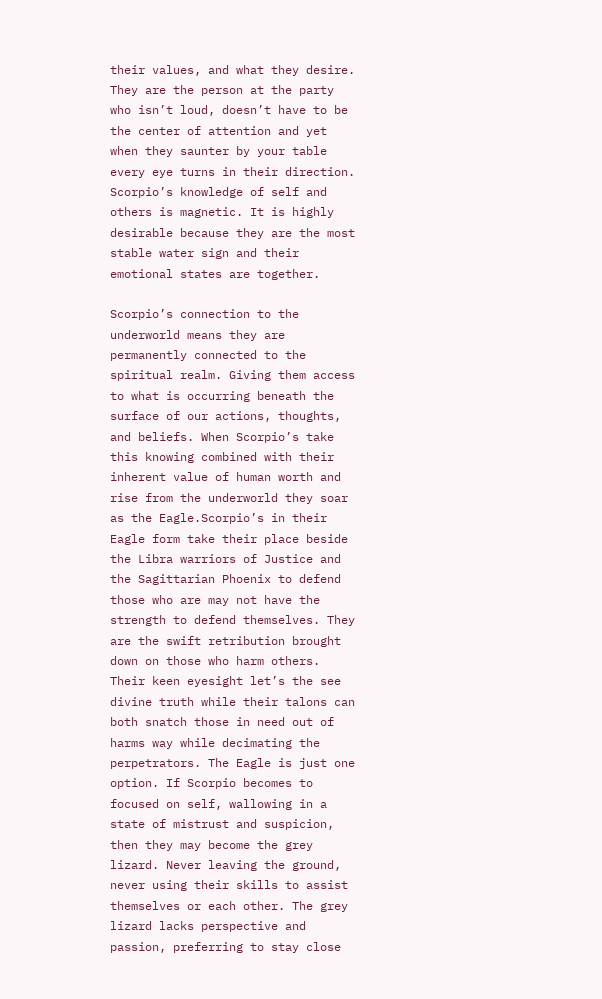their values, and what they desire. They are the person at the party who isn’t loud, doesn’t have to be the center of attention and yet when they saunter by your table every eye turns in their direction. Scorpio’s knowledge of self and others is magnetic. It is highly desirable because they are the most stable water sign and their emotional states are together.

Scorpio’s connection to the underworld means they are permanently connected to the spiritual realm. Giving them access to what is occurring beneath the surface of our actions, thoughts, and beliefs. When Scorpio’s take this knowing combined with their inherent value of human worth and rise from the underworld they soar as the Eagle.Scorpio’s in their Eagle form take their place beside the Libra warriors of Justice and the Sagittarian Phoenix to defend those who are may not have the strength to defend themselves. They are the swift retribution brought down on those who harm others. Their keen eyesight let’s the see divine truth while their talons can both snatch those in need out of harms way while decimating the perpetrators. The Eagle is just one option. If Scorpio becomes to focused on self, wallowing in a state of mistrust and suspicion, then they may become the grey lizard. Never leaving the ground, never using their skills to assist themselves or each other. The grey lizard lacks perspective and passion, preferring to stay close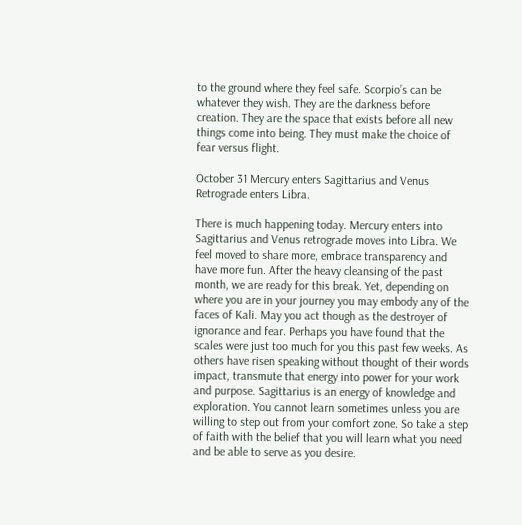to the ground where they feel safe. Scorpio’s can be whatever they wish. They are the darkness before creation. They are the space that exists before all new things come into being. They must make the choice of fear versus flight.

October 31 Mercury enters Sagittarius and Venus Retrograde enters Libra.

There is much happening today. Mercury enters into Sagittarius and Venus retrograde moves into Libra. We feel moved to share more, embrace transparency and have more fun. After the heavy cleansing of the past month, we are ready for this break. Yet, depending on where you are in your journey you may embody any of the faces of Kali. May you act though as the destroyer of ignorance and fear. Perhaps you have found that the scales were just too much for you this past few weeks. As others have risen speaking without thought of their words impact, transmute that energy into power for your work and purpose. Sagittarius is an energy of knowledge and exploration. You cannot learn sometimes unless you are willing to step out from your comfort zone. So take a step of faith with the belief that you will learn what you need and be able to serve as you desire.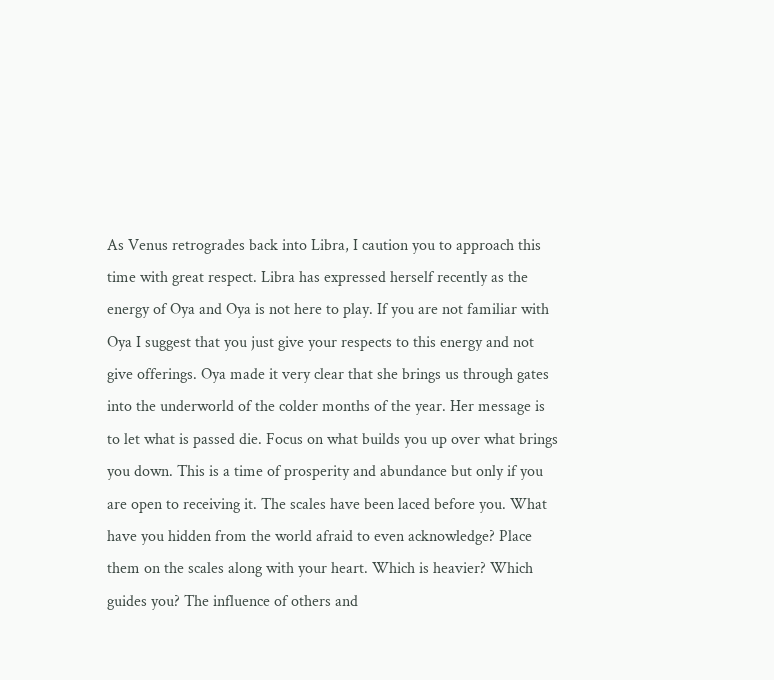As Venus retrogrades back into Libra, I caution you to approach this time with great respect. Libra has expressed herself recently as the energy of Oya and Oya is not here to play. If you are not familiar with Oya I suggest that you just give your respects to this energy and not give offerings. Oya made it very clear that she brings us through gates into the underworld of the colder months of the year. Her message is to let what is passed die. Focus on what builds you up over what brings you down. This is a time of prosperity and abundance but only if you are open to receiving it. The scales have been laced before you. What have you hidden from the world afraid to even acknowledge? Place them on the scales along with your heart. Which is heavier? Which guides you? The influence of others and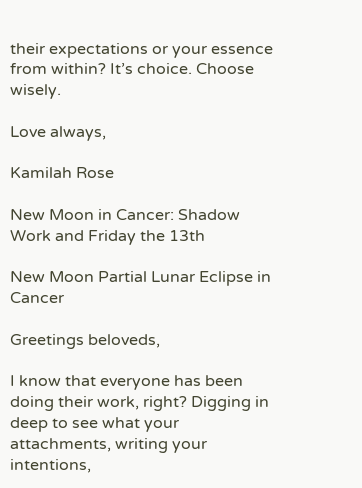their expectations or your essence from within? It’s choice. Choose wisely.

Love always,

Kamilah Rose

New Moon in Cancer: Shadow Work and Friday the 13th

New Moon Partial Lunar Eclipse in Cancer

Greetings beloveds,

I know that everyone has been doing their work, right? Digging in deep to see what your attachments, writing your intentions,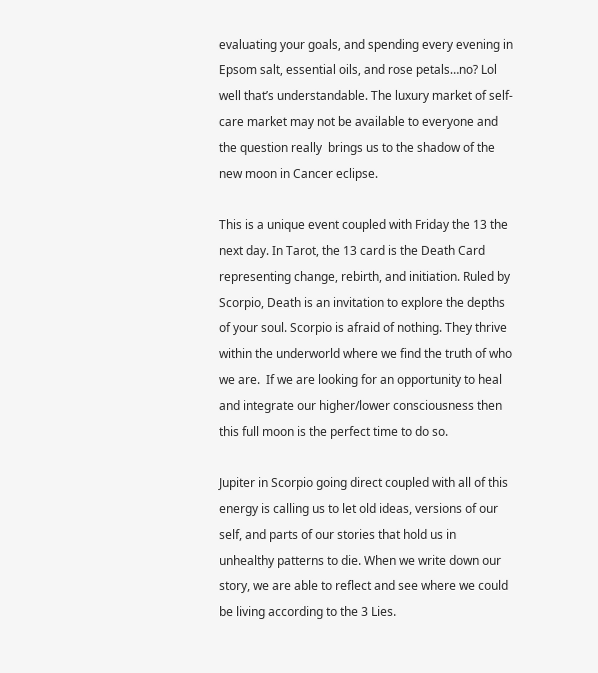evaluating your goals, and spending every evening in Epsom salt, essential oils, and rose petals…no? Lol well that’s understandable. The luxury market of self-care market may not be available to everyone and the question really  brings us to the shadow of the new moon in Cancer eclipse.

This is a unique event coupled with Friday the 13 the next day. In Tarot, the 13 card is the Death Card representing change, rebirth, and initiation. Ruled by Scorpio, Death is an invitation to explore the depths of your soul. Scorpio is afraid of nothing. They thrive within the underworld where we find the truth of who we are.  If we are looking for an opportunity to heal and integrate our higher/lower consciousness then this full moon is the perfect time to do so.

Jupiter in Scorpio going direct coupled with all of this energy is calling us to let old ideas, versions of our self, and parts of our stories that hold us in unhealthy patterns to die. When we write down our story, we are able to reflect and see where we could be living according to the 3 Lies.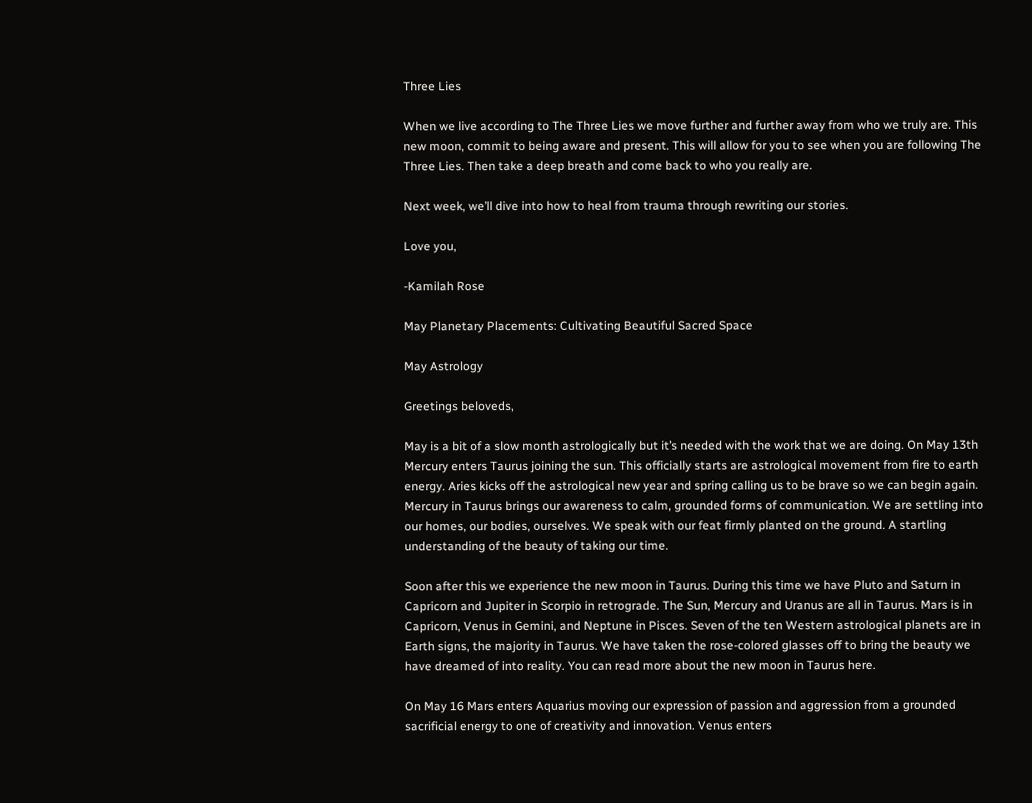Three Lies

When we live according to The Three Lies we move further and further away from who we truly are. This new moon, commit to being aware and present. This will allow for you to see when you are following The Three Lies. Then take a deep breath and come back to who you really are.

Next week, we’ll dive into how to heal from trauma through rewriting our stories.

Love you,

-Kamilah Rose

May Planetary Placements: Cultivating Beautiful Sacred Space

May Astrology

Greetings beloveds,

May is a bit of a slow month astrologically but it’s needed with the work that we are doing. On May 13th Mercury enters Taurus joining the sun. This officially starts are astrological movement from fire to earth energy. Aries kicks off the astrological new year and spring calling us to be brave so we can begin again. Mercury in Taurus brings our awareness to calm, grounded forms of communication. We are settling into our homes, our bodies, ourselves. We speak with our feat firmly planted on the ground. A startling understanding of the beauty of taking our time.

Soon after this we experience the new moon in Taurus. During this time we have Pluto and Saturn in Capricorn and Jupiter in Scorpio in retrograde. The Sun, Mercury and Uranus are all in Taurus. Mars is in Capricorn, Venus in Gemini, and Neptune in Pisces. Seven of the ten Western astrological planets are in Earth signs, the majority in Taurus. We have taken the rose-colored glasses off to bring the beauty we have dreamed of into reality. You can read more about the new moon in Taurus here.

On May 16 Mars enters Aquarius moving our expression of passion and aggression from a grounded sacrificial energy to one of creativity and innovation. Venus enters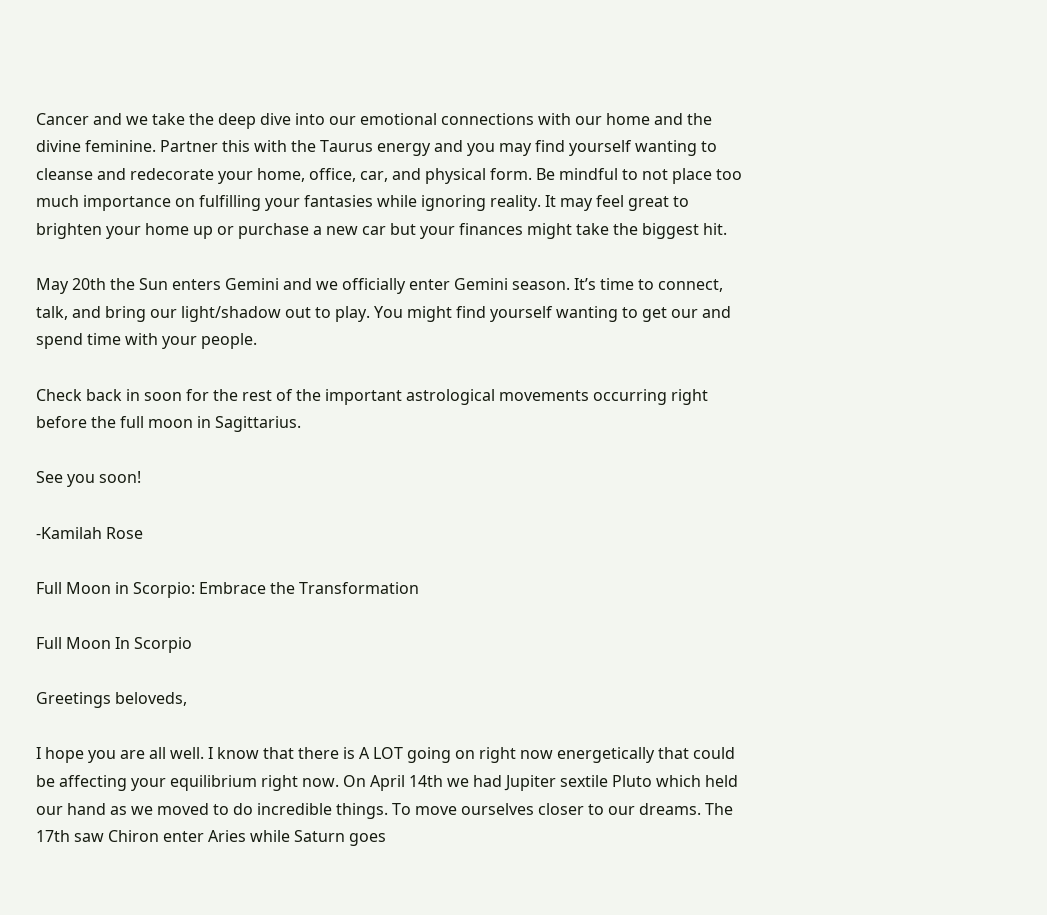Cancer and we take the deep dive into our emotional connections with our home and the divine feminine. Partner this with the Taurus energy and you may find yourself wanting to cleanse and redecorate your home, office, car, and physical form. Be mindful to not place too much importance on fulfilling your fantasies while ignoring reality. It may feel great to brighten your home up or purchase a new car but your finances might take the biggest hit.

May 20th the Sun enters Gemini and we officially enter Gemini season. It’s time to connect, talk, and bring our light/shadow out to play. You might find yourself wanting to get our and spend time with your people.

Check back in soon for the rest of the important astrological movements occurring right before the full moon in Sagittarius.

See you soon!

-Kamilah Rose

Full Moon in Scorpio: Embrace the Transformation

Full Moon In Scorpio

Greetings beloveds,

I hope you are all well. I know that there is A LOT going on right now energetically that could be affecting your equilibrium right now. On April 14th we had Jupiter sextile Pluto which held our hand as we moved to do incredible things. To move ourselves closer to our dreams. The 17th saw Chiron enter Aries while Saturn goes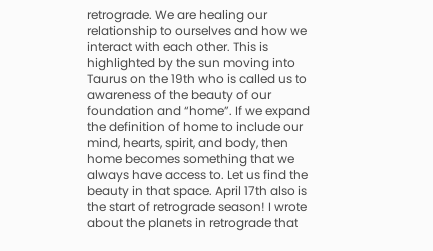retrograde. We are healing our relationship to ourselves and how we interact with each other. This is highlighted by the sun moving into Taurus on the 19th who is called us to awareness of the beauty of our foundation and “home”. If we expand the definition of home to include our mind, hearts, spirit, and body, then home becomes something that we always have access to. Let us find the beauty in that space. April 17th also is the start of retrograde season! I wrote about the planets in retrograde that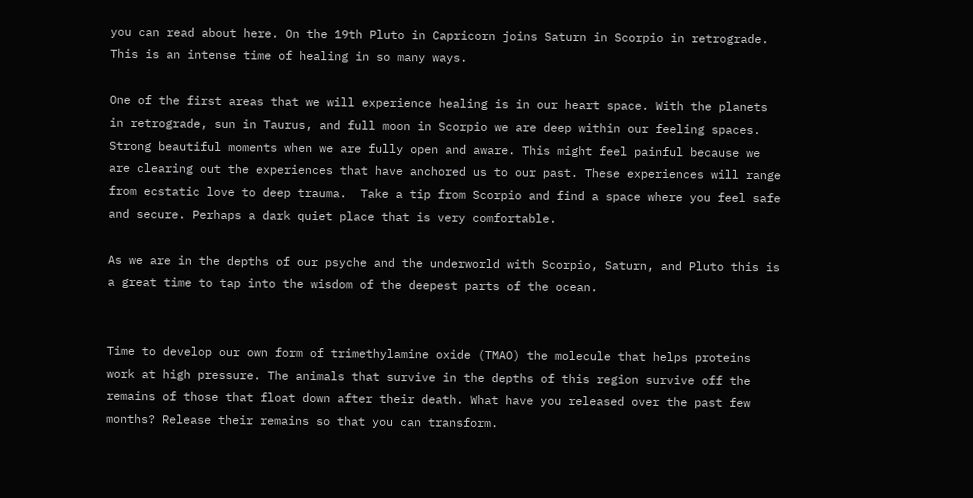you can read about here. On the 19th Pluto in Capricorn joins Saturn in Scorpio in retrograde. This is an intense time of healing in so many ways.

One of the first areas that we will experience healing is in our heart space. With the planets in retrograde, sun in Taurus, and full moon in Scorpio we are deep within our feeling spaces. Strong beautiful moments when we are fully open and aware. This might feel painful because we are clearing out the experiences that have anchored us to our past. These experiences will range from ecstatic love to deep trauma.  Take a tip from Scorpio and find a space where you feel safe and secure. Perhaps a dark quiet place that is very comfortable.

As we are in the depths of our psyche and the underworld with Scorpio, Saturn, and Pluto this is a great time to tap into the wisdom of the deepest parts of the ocean.


Time to develop our own form of trimethylamine oxide (TMAO) the molecule that helps proteins work at high pressure. The animals that survive in the depths of this region survive off the remains of those that float down after their death. What have you released over the past few months? Release their remains so that you can transform.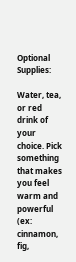Optional Supplies:

Water, tea, or red drink of your choice. Pick something that makes you feel warm and powerful (ex: cinnamon, fig,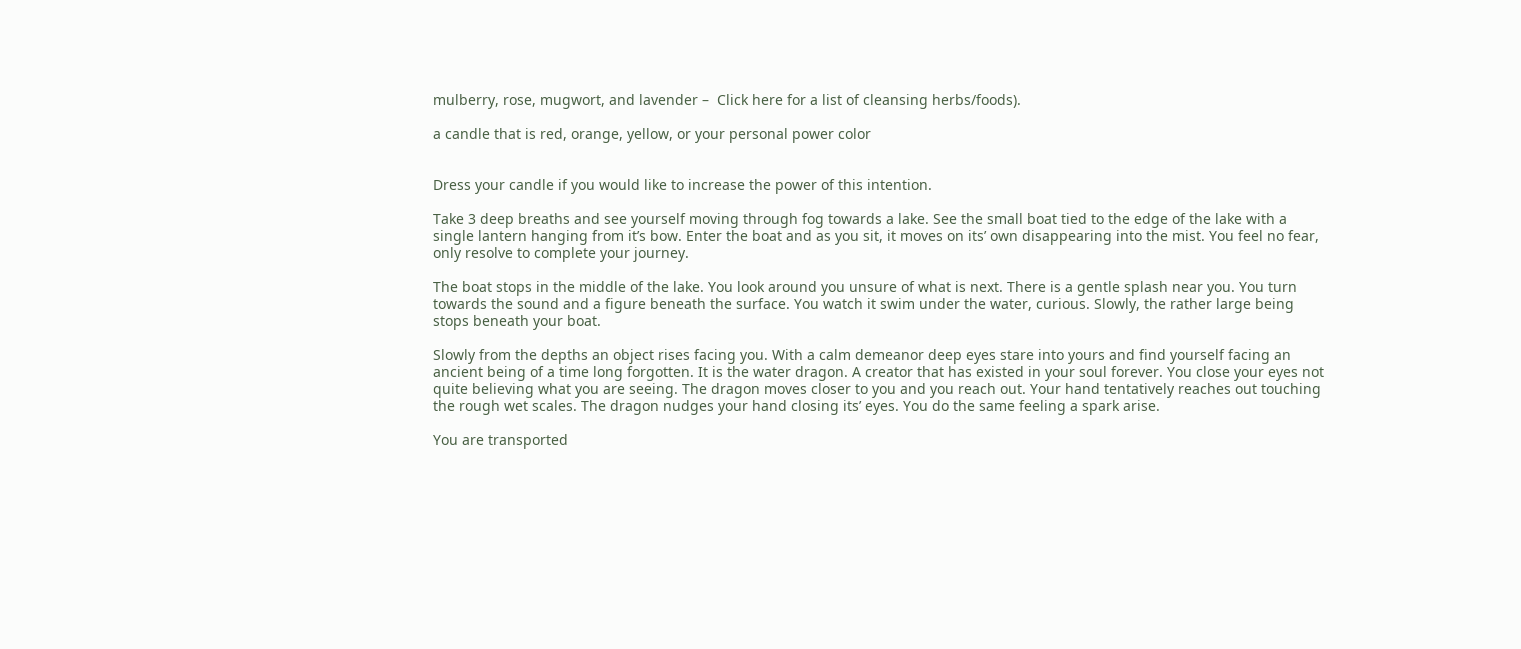mulberry, rose, mugwort, and lavender –  Click here for a list of cleansing herbs/foods).

a candle that is red, orange, yellow, or your personal power color


Dress your candle if you would like to increase the power of this intention.

Take 3 deep breaths and see yourself moving through fog towards a lake. See the small boat tied to the edge of the lake with a single lantern hanging from it’s bow. Enter the boat and as you sit, it moves on its’ own disappearing into the mist. You feel no fear, only resolve to complete your journey.

The boat stops in the middle of the lake. You look around you unsure of what is next. There is a gentle splash near you. You turn towards the sound and a figure beneath the surface. You watch it swim under the water, curious. Slowly, the rather large being stops beneath your boat.

Slowly from the depths an object rises facing you. With a calm demeanor deep eyes stare into yours and find yourself facing an ancient being of a time long forgotten. It is the water dragon. A creator that has existed in your soul forever. You close your eyes not quite believing what you are seeing. The dragon moves closer to you and you reach out. Your hand tentatively reaches out touching the rough wet scales. The dragon nudges your hand closing its’ eyes. You do the same feeling a spark arise.

You are transported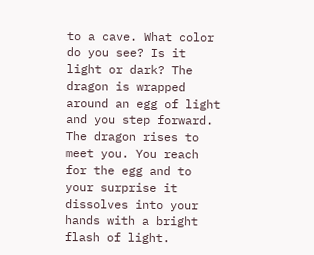to a cave. What color do you see? Is it light or dark? The dragon is wrapped around an egg of light and you step forward. The dragon rises to meet you. You reach for the egg and to your surprise it dissolves into your hands with a bright flash of light.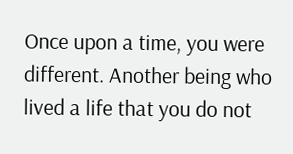Once upon a time, you were different. Another being who lived a life that you do not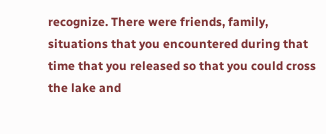recognize. There were friends, family, situations that you encountered during that time that you released so that you could cross the lake and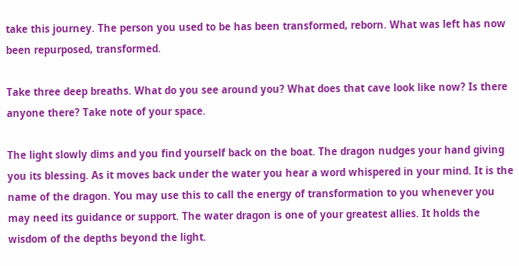take this journey. The person you used to be has been transformed, reborn. What was left has now been repurposed, transformed.

Take three deep breaths. What do you see around you? What does that cave look like now? Is there anyone there? Take note of your space.

The light slowly dims and you find yourself back on the boat. The dragon nudges your hand giving you its blessing. As it moves back under the water you hear a word whispered in your mind. It is the name of the dragon. You may use this to call the energy of transformation to you whenever you may need its guidance or support. The water dragon is one of your greatest allies. It holds the wisdom of the depths beyond the light.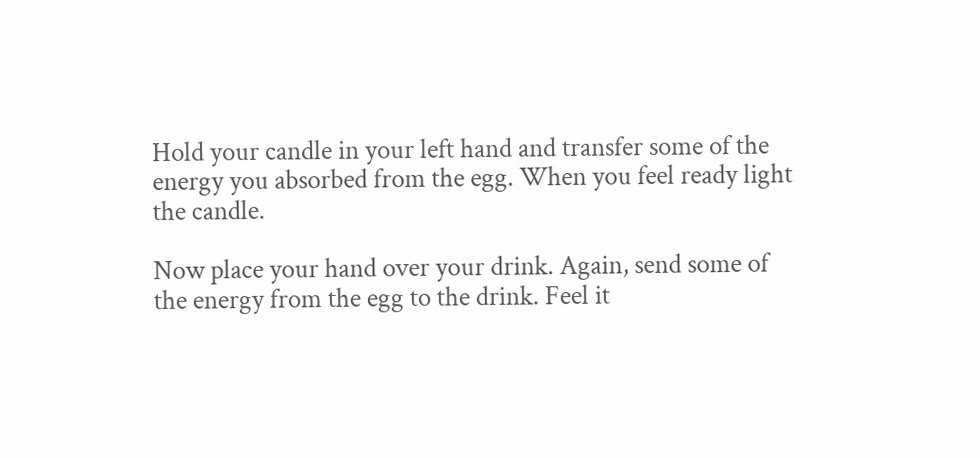Hold your candle in your left hand and transfer some of the energy you absorbed from the egg. When you feel ready light the candle.

Now place your hand over your drink. Again, send some of the energy from the egg to the drink. Feel it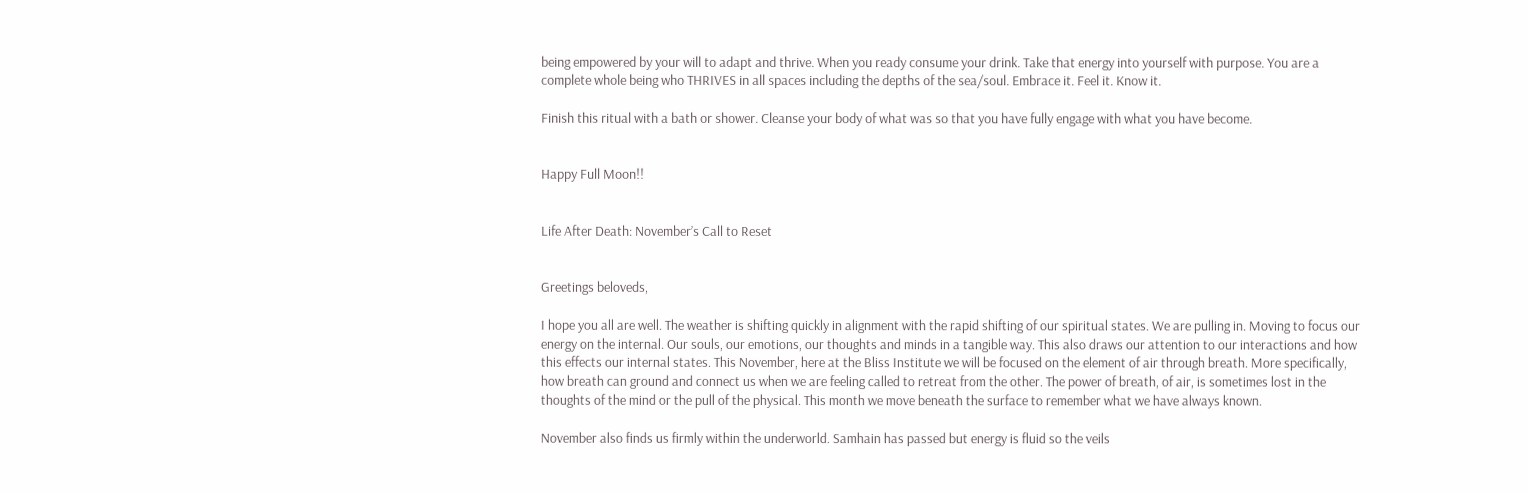being empowered by your will to adapt and thrive. When you ready consume your drink. Take that energy into yourself with purpose. You are a complete whole being who THRIVES in all spaces including the depths of the sea/soul. Embrace it. Feel it. Know it.

Finish this ritual with a bath or shower. Cleanse your body of what was so that you have fully engage with what you have become.


Happy Full Moon!!


Life After Death: November’s Call to Reset


Greetings beloveds,

I hope you all are well. The weather is shifting quickly in alignment with the rapid shifting of our spiritual states. We are pulling in. Moving to focus our energy on the internal. Our souls, our emotions, our thoughts and minds in a tangible way. This also draws our attention to our interactions and how this effects our internal states. This November, here at the Bliss Institute we will be focused on the element of air through breath. More specifically, how breath can ground and connect us when we are feeling called to retreat from the other. The power of breath, of air, is sometimes lost in the thoughts of the mind or the pull of the physical. This month we move beneath the surface to remember what we have always known.

November also finds us firmly within the underworld. Samhain has passed but energy is fluid so the veils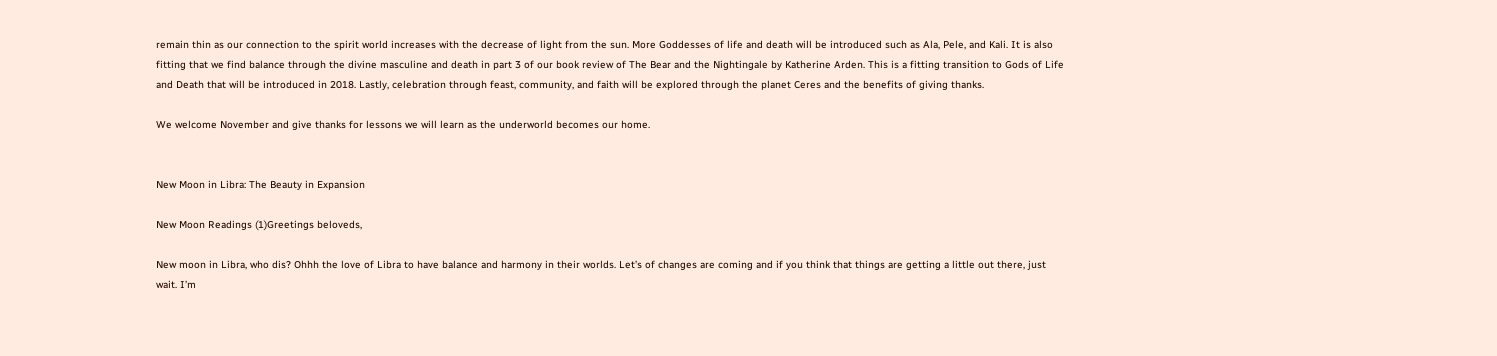remain thin as our connection to the spirit world increases with the decrease of light from the sun. More Goddesses of life and death will be introduced such as Ala, Pele, and Kali. It is also fitting that we find balance through the divine masculine and death in part 3 of our book review of The Bear and the Nightingale by Katherine Arden. This is a fitting transition to Gods of Life and Death that will be introduced in 2018. Lastly, celebration through feast, community, and faith will be explored through the planet Ceres and the benefits of giving thanks.

We welcome November and give thanks for lessons we will learn as the underworld becomes our home.


New Moon in Libra: The Beauty in Expansion

New Moon Readings (1)Greetings beloveds,

New moon in Libra, who dis? Ohhh the love of Libra to have balance and harmony in their worlds. Let’s of changes are coming and if you think that things are getting a little out there, just wait. I’m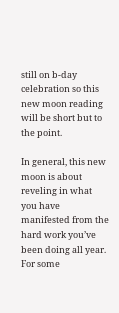still on b-day celebration so this new moon reading will be short but to the point.

In general, this new moon is about reveling in what you have manifested from the hard work you’ve been doing all year. For some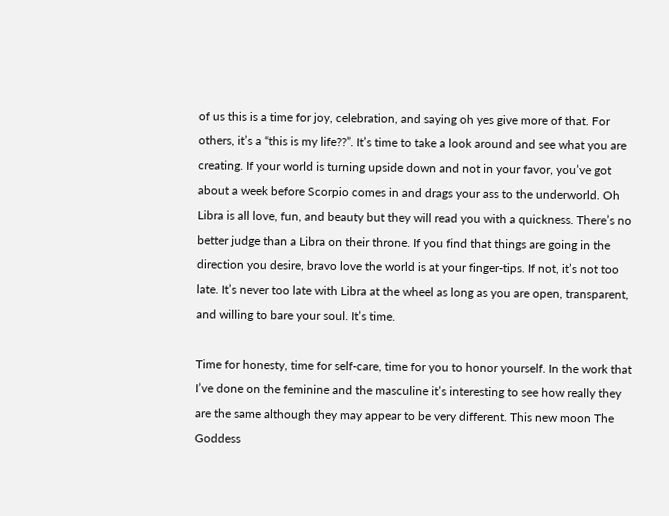of us this is a time for joy, celebration, and saying oh yes give more of that. For others, it’s a “this is my life??”. It’s time to take a look around and see what you are creating. If your world is turning upside down and not in your favor, you’ve got about a week before Scorpio comes in and drags your ass to the underworld. Oh Libra is all love, fun, and beauty but they will read you with a quickness. There’s no better judge than a Libra on their throne. If you find that things are going in the direction you desire, bravo love the world is at your finger-tips. If not, it’s not too late. It’s never too late with Libra at the wheel as long as you are open, transparent, and willing to bare your soul. It’s time.

Time for honesty, time for self-care, time for you to honor yourself. In the work that I’ve done on the feminine and the masculine it’s interesting to see how really they are the same although they may appear to be very different. This new moon The Goddess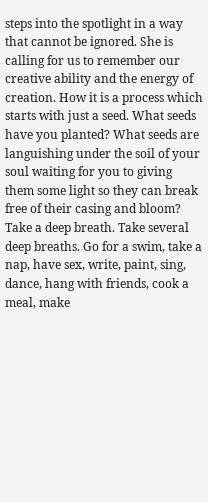steps into the spotlight in a way that cannot be ignored. She is calling for us to remember our creative ability and the energy of creation. How it is a process which starts with just a seed. What seeds have you planted? What seeds are languishing under the soil of your soul waiting for you to giving them some light so they can break free of their casing and bloom? Take a deep breath. Take several deep breaths. Go for a swim, take a nap, have sex, write, paint, sing, dance, hang with friends, cook a meal, make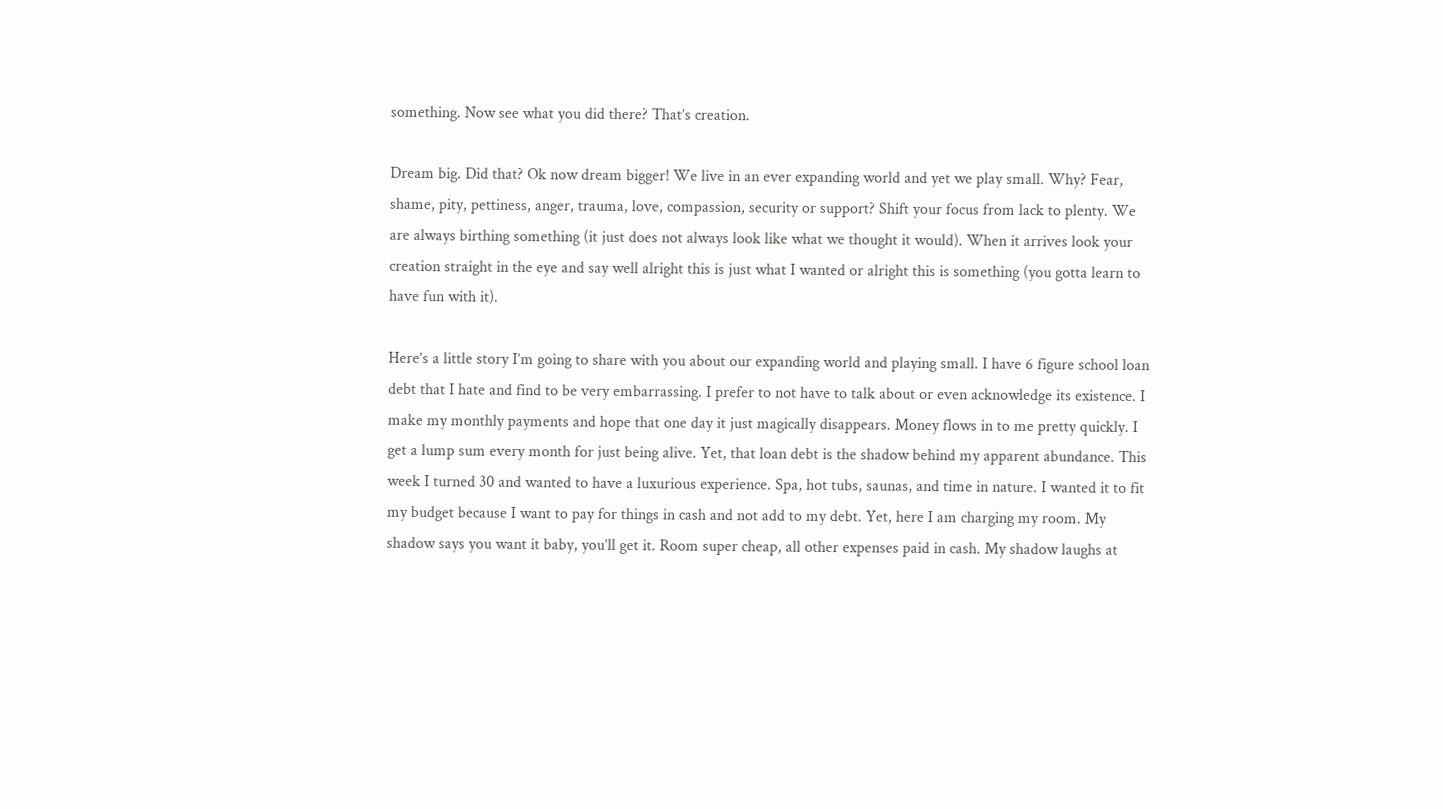something. Now see what you did there? That’s creation.

Dream big. Did that? Ok now dream bigger! We live in an ever expanding world and yet we play small. Why? Fear, shame, pity, pettiness, anger, trauma, love, compassion, security or support? Shift your focus from lack to plenty. We are always birthing something (it just does not always look like what we thought it would). When it arrives look your creation straight in the eye and say well alright this is just what I wanted or alright this is something (you gotta learn to have fun with it).

Here’s a little story I’m going to share with you about our expanding world and playing small. I have 6 figure school loan debt that I hate and find to be very embarrassing. I prefer to not have to talk about or even acknowledge its existence. I make my monthly payments and hope that one day it just magically disappears. Money flows in to me pretty quickly. I get a lump sum every month for just being alive. Yet, that loan debt is the shadow behind my apparent abundance. This week I turned 30 and wanted to have a luxurious experience. Spa, hot tubs, saunas, and time in nature. I wanted it to fit my budget because I want to pay for things in cash and not add to my debt. Yet, here I am charging my room. My shadow says you want it baby, you’ll get it. Room super cheap, all other expenses paid in cash. My shadow laughs at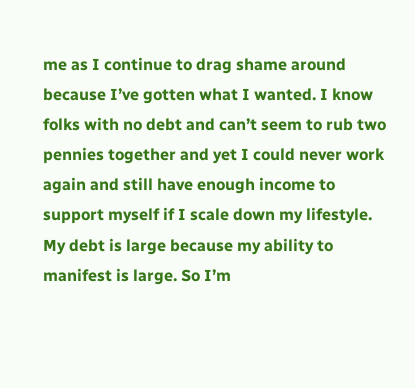me as I continue to drag shame around because I’ve gotten what I wanted. I know folks with no debt and can’t seem to rub two pennies together and yet I could never work again and still have enough income to support myself if I scale down my lifestyle. My debt is large because my ability to manifest is large. So I’m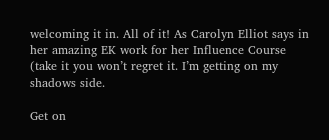welcoming it in. All of it! As Carolyn Elliot says in her amazing EK work for her Influence Course (take it you won’t regret it. I’m getting on my shadows side.

Get on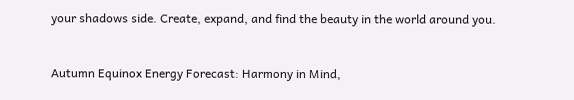your shadows side. Create, expand, and find the beauty in the world around you.


Autumn Equinox Energy Forecast: Harmony in Mind,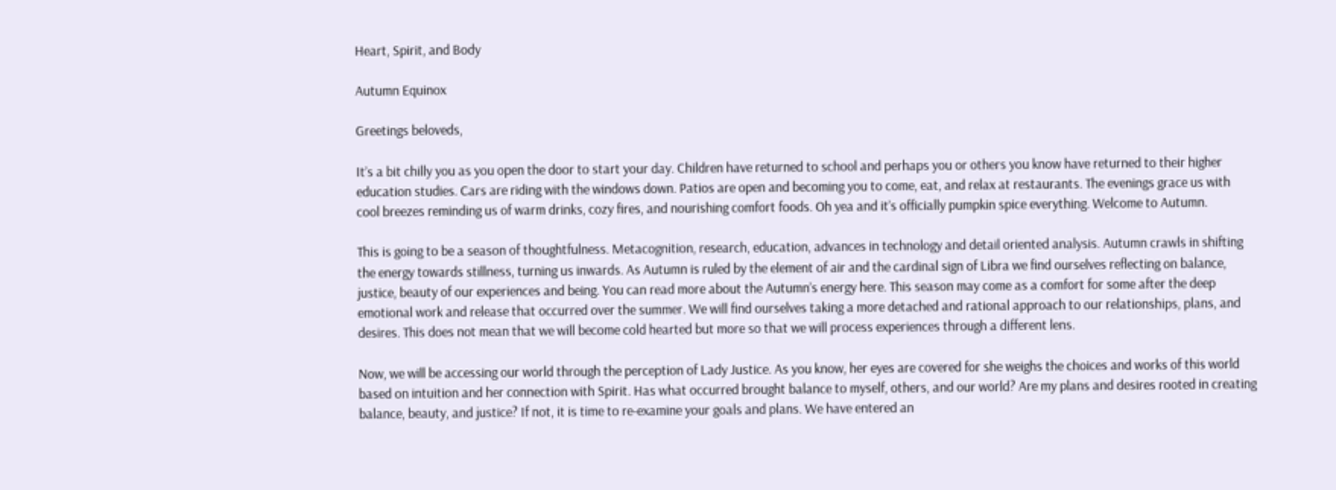Heart, Spirit, and Body

Autumn Equinox

Greetings beloveds,

It’s a bit chilly you as you open the door to start your day. Children have returned to school and perhaps you or others you know have returned to their higher education studies. Cars are riding with the windows down. Patios are open and becoming you to come, eat, and relax at restaurants. The evenings grace us with cool breezes reminding us of warm drinks, cozy fires, and nourishing comfort foods. Oh yea and it’s officially pumpkin spice everything. Welcome to Autumn.

This is going to be a season of thoughtfulness. Metacognition, research, education, advances in technology and detail oriented analysis. Autumn crawls in shifting the energy towards stillness, turning us inwards. As Autumn is ruled by the element of air and the cardinal sign of Libra we find ourselves reflecting on balance, justice, beauty of our experiences and being. You can read more about the Autumn’s energy here. This season may come as a comfort for some after the deep emotional work and release that occurred over the summer. We will find ourselves taking a more detached and rational approach to our relationships, plans, and desires. This does not mean that we will become cold hearted but more so that we will process experiences through a different lens.

Now, we will be accessing our world through the perception of Lady Justice. As you know, her eyes are covered for she weighs the choices and works of this world based on intuition and her connection with Spirit. Has what occurred brought balance to myself, others, and our world? Are my plans and desires rooted in creating balance, beauty, and justice? If not, it is time to re-examine your goals and plans. We have entered an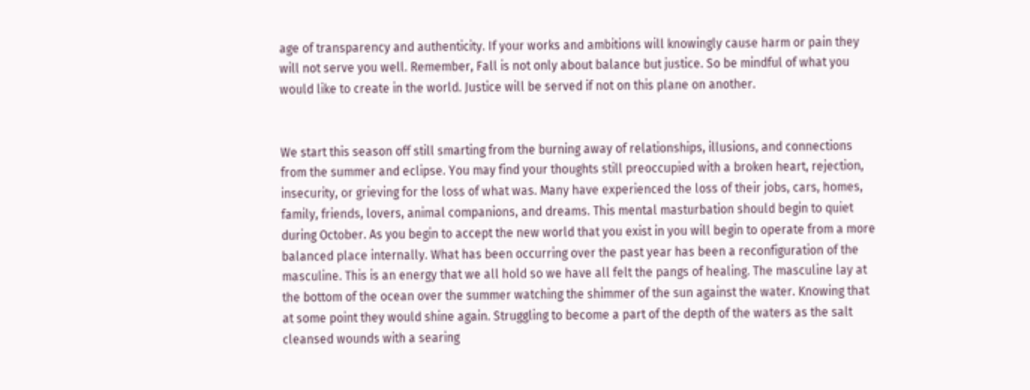age of transparency and authenticity. If your works and ambitions will knowingly cause harm or pain they will not serve you well. Remember, Fall is not only about balance but justice. So be mindful of what you would like to create in the world. Justice will be served if not on this plane on another.


We start this season off still smarting from the burning away of relationships, illusions, and connections from the summer and eclipse. You may find your thoughts still preoccupied with a broken heart, rejection, insecurity, or grieving for the loss of what was. Many have experienced the loss of their jobs, cars, homes, family, friends, lovers, animal companions, and dreams. This mental masturbation should begin to quiet during October. As you begin to accept the new world that you exist in you will begin to operate from a more balanced place internally. What has been occurring over the past year has been a reconfiguration of the masculine. This is an energy that we all hold so we have all felt the pangs of healing. The masculine lay at the bottom of the ocean over the summer watching the shimmer of the sun against the water. Knowing that at some point they would shine again. Struggling to become a part of the depth of the waters as the salt cleansed wounds with a searing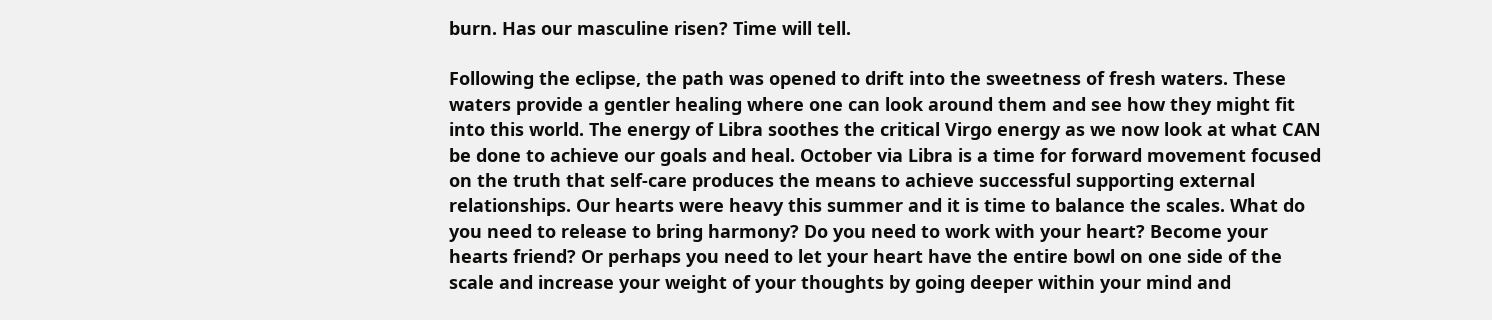burn. Has our masculine risen? Time will tell.

Following the eclipse, the path was opened to drift into the sweetness of fresh waters. These waters provide a gentler healing where one can look around them and see how they might fit into this world. The energy of Libra soothes the critical Virgo energy as we now look at what CAN be done to achieve our goals and heal. October via Libra is a time for forward movement focused on the truth that self-care produces the means to achieve successful supporting external relationships. Our hearts were heavy this summer and it is time to balance the scales. What do you need to release to bring harmony? Do you need to work with your heart? Become your hearts friend? Or perhaps you need to let your heart have the entire bowl on one side of the scale and increase your weight of your thoughts by going deeper within your mind and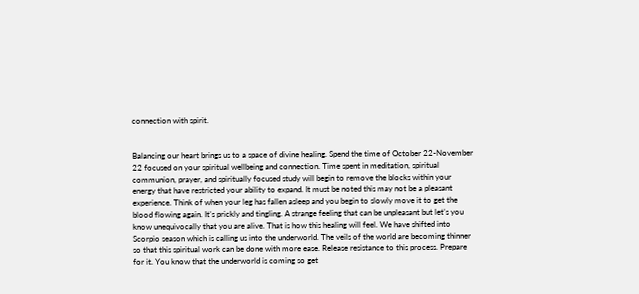connection with spirit.


Balancing our heart brings us to a space of divine healing. Spend the time of October 22-November 22 focused on your spiritual wellbeing and connection. Time spent in meditation, spiritual communion, prayer, and spiritually focused study will begin to remove the blocks within your energy that have restricted your ability to expand. It must be noted this may not be a pleasant experience. Think of when your leg has fallen asleep and you begin to slowly move it to get the blood flowing again. It’s prickly and tingling. A strange feeling that can be unpleasant but let’s you know unequivocally that you are alive. That is how this healing will feel. We have shifted into Scorpio season which is calling us into the underworld. The veils of the world are becoming thinner so that this spiritual work can be done with more ease. Release resistance to this process. Prepare for it. You know that the underworld is coming so get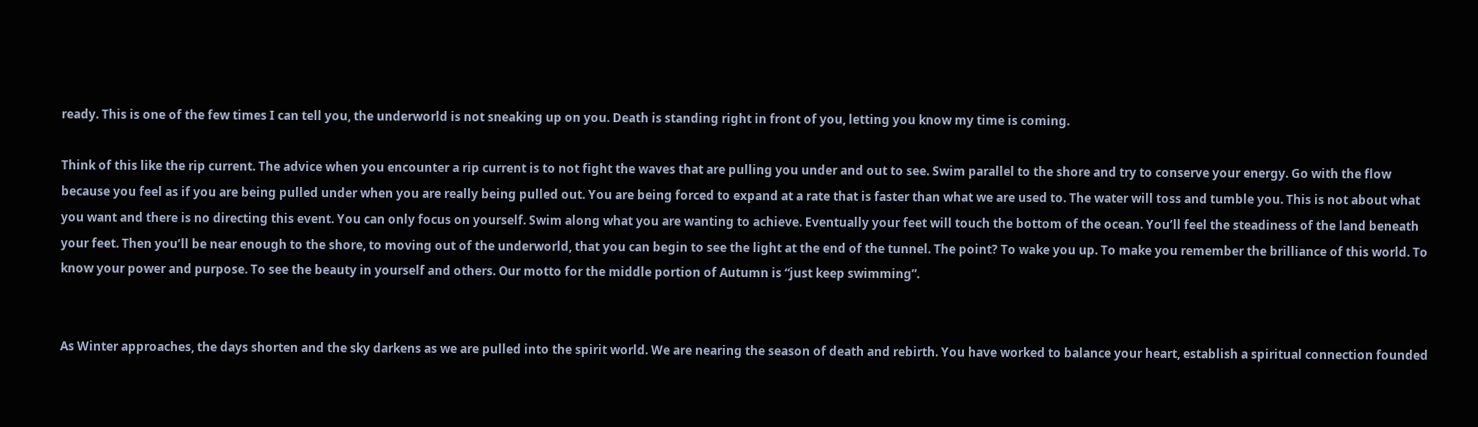ready. This is one of the few times I can tell you, the underworld is not sneaking up on you. Death is standing right in front of you, letting you know my time is coming.

Think of this like the rip current. The advice when you encounter a rip current is to not fight the waves that are pulling you under and out to see. Swim parallel to the shore and try to conserve your energy. Go with the flow because you feel as if you are being pulled under when you are really being pulled out. You are being forced to expand at a rate that is faster than what we are used to. The water will toss and tumble you. This is not about what you want and there is no directing this event. You can only focus on yourself. Swim along what you are wanting to achieve. Eventually your feet will touch the bottom of the ocean. You’ll feel the steadiness of the land beneath your feet. Then you’ll be near enough to the shore, to moving out of the underworld, that you can begin to see the light at the end of the tunnel. The point? To wake you up. To make you remember the brilliance of this world. To know your power and purpose. To see the beauty in yourself and others. Our motto for the middle portion of Autumn is “just keep swimming”.


As Winter approaches, the days shorten and the sky darkens as we are pulled into the spirit world. We are nearing the season of death and rebirth. You have worked to balance your heart, establish a spiritual connection founded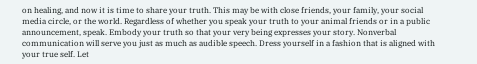on healing, and now it is time to share your truth. This may be with close friends, your family, your social media circle, or the world. Regardless of whether you speak your truth to your animal friends or in a public announcement, speak. Embody your truth so that your very being expresses your story. Nonverbal communication will serve you just as much as audible speech. Dress yourself in a fashion that is aligned with your true self. Let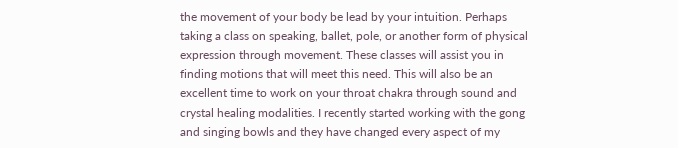the movement of your body be lead by your intuition. Perhaps taking a class on speaking, ballet, pole, or another form of physical expression through movement. These classes will assist you in finding motions that will meet this need. This will also be an excellent time to work on your throat chakra through sound and crystal healing modalities. I recently started working with the gong and singing bowls and they have changed every aspect of my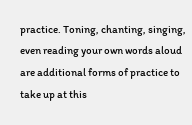practice. Toning, chanting, singing, even reading your own words aloud are additional forms of practice to take up at this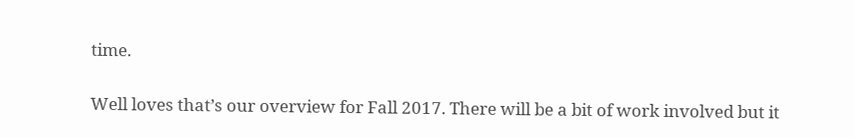time.

Well loves that’s our overview for Fall 2017. There will be a bit of work involved but it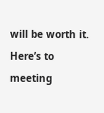will be worth it. Here’s to meeting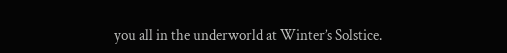you all in the underworld at Winter’s Solstice.